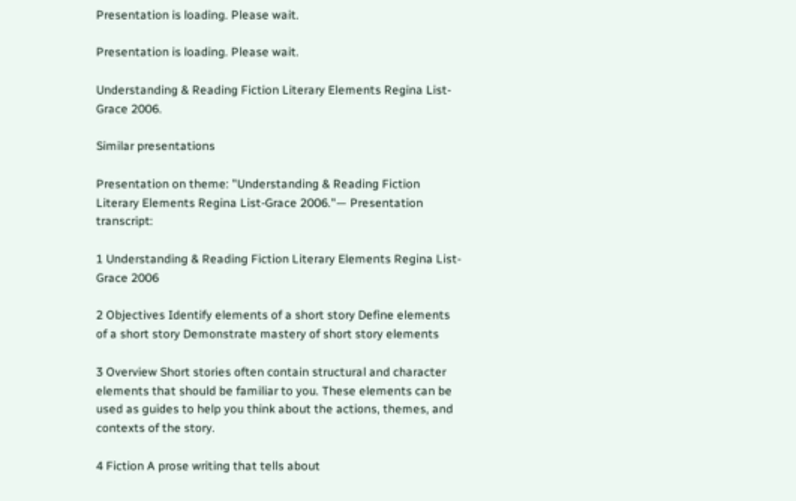Presentation is loading. Please wait.

Presentation is loading. Please wait.

Understanding & Reading Fiction Literary Elements Regina List-Grace 2006.

Similar presentations

Presentation on theme: "Understanding & Reading Fiction Literary Elements Regina List-Grace 2006."— Presentation transcript:

1 Understanding & Reading Fiction Literary Elements Regina List-Grace 2006

2 Objectives Identify elements of a short story Define elements of a short story Demonstrate mastery of short story elements

3 Overview Short stories often contain structural and character elements that should be familiar to you. These elements can be used as guides to help you think about the actions, themes, and contexts of the story.

4 Fiction A prose writing that tells about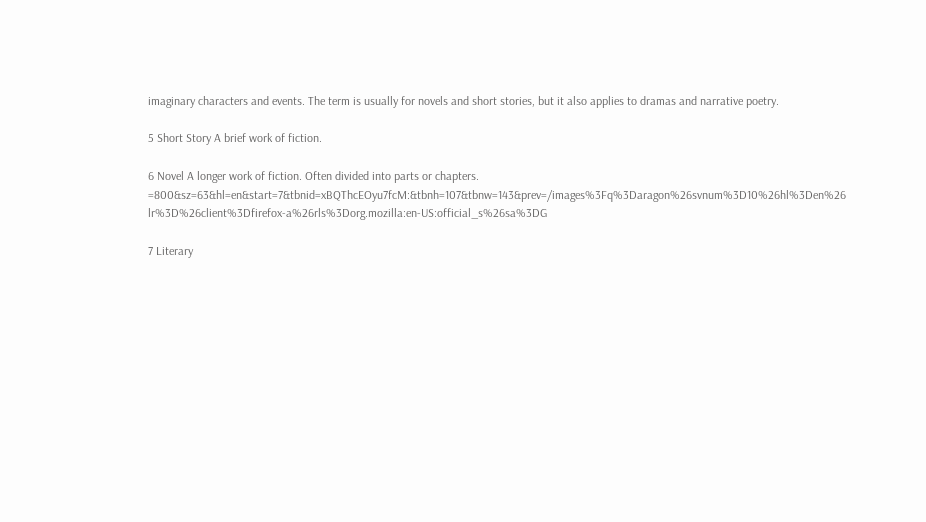imaginary characters and events. The term is usually for novels and short stories, but it also applies to dramas and narrative poetry.

5 Short Story A brief work of fiction.

6 Novel A longer work of fiction. Often divided into parts or chapters. =800&sz=63&hl=en&start=7&tbnid=xBQThcEOyu7fcM:&tbnh=107&tbnw=143&prev=/images%3Fq%3Daragon%26svnum%3D10%26hl%3Den%26 lr%3D%26client%3Dfirefox-a%26rls%3Dorg.mozilla:en-US:official_s%26sa%3DG

7 Literary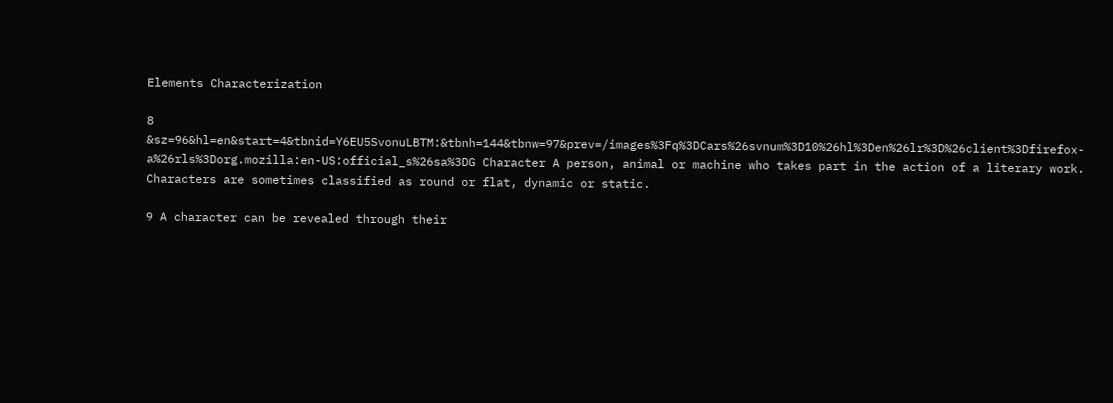Elements Characterization

8 &sz=96&hl=en&start=4&tbnid=Y6EU5SvonuLBTM:&tbnh=144&tbnw=97&prev=/images%3Fq%3DCars%26svnum%3D10%26hl%3Den%26lr%3D%26client%3Dfirefox- a%26rls%3Dorg.mozilla:en-US:official_s%26sa%3DG Character A person, animal or machine who takes part in the action of a literary work. Characters are sometimes classified as round or flat, dynamic or static.

9 A character can be revealed through their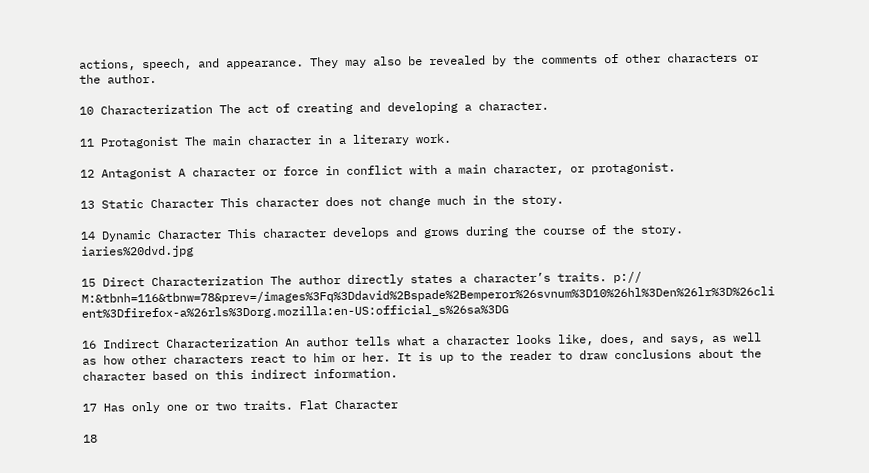actions, speech, and appearance. They may also be revealed by the comments of other characters or the author.

10 Characterization The act of creating and developing a character.

11 Protagonist The main character in a literary work.

12 Antagonist A character or force in conflict with a main character, or protagonist.

13 Static Character This character does not change much in the story.

14 Dynamic Character This character develops and grows during the course of the story. iaries%20dvd.jpg

15 Direct Characterization The author directly states a character’s traits. p:// M:&tbnh=116&tbnw=78&prev=/images%3Fq%3Ddavid%2Bspade%2Bemperor%26svnum%3D10%26hl%3Den%26lr%3D%26cli ent%3Dfirefox-a%26rls%3Dorg.mozilla:en-US:official_s%26sa%3DG

16 Indirect Characterization An author tells what a character looks like, does, and says, as well as how other characters react to him or her. It is up to the reader to draw conclusions about the character based on this indirect information.

17 Has only one or two traits. Flat Character

18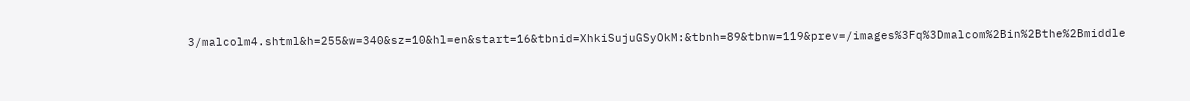3/malcolm4.shtml&h=255&w=340&sz=10&hl=en&start=16&tbnid=XhkiSujuGSyOkM:&tbnh=89&tbnw=119&prev=/images%3Fq%3Dmalcom%2Bin%2Bthe%2Bmiddle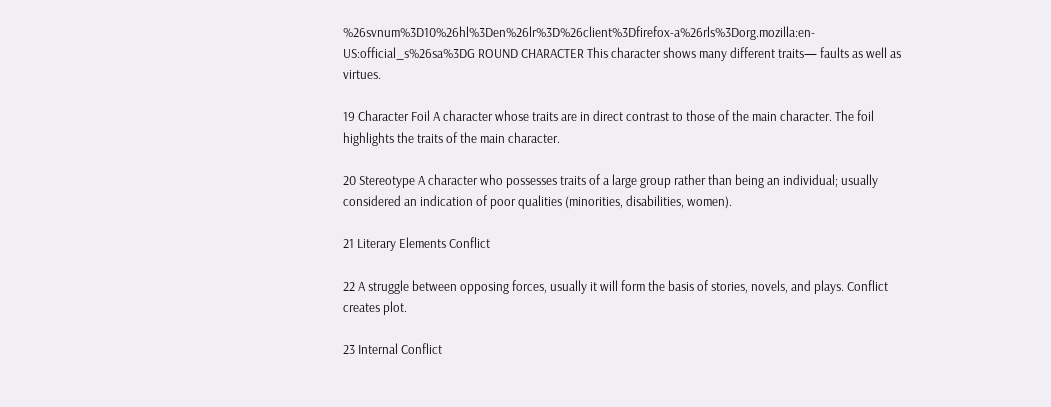%26svnum%3D10%26hl%3Den%26lr%3D%26client%3Dfirefox-a%26rls%3Dorg.mozilla:en-US:official_s%26sa%3DG ROUND CHARACTER This character shows many different traits— faults as well as virtues.

19 Character Foil A character whose traits are in direct contrast to those of the main character. The foil highlights the traits of the main character.

20 Stereotype A character who possesses traits of a large group rather than being an individual; usually considered an indication of poor qualities (minorities, disabilities, women).

21 Literary Elements Conflict

22 A struggle between opposing forces, usually it will form the basis of stories, novels, and plays. Conflict creates plot.

23 Internal Conflict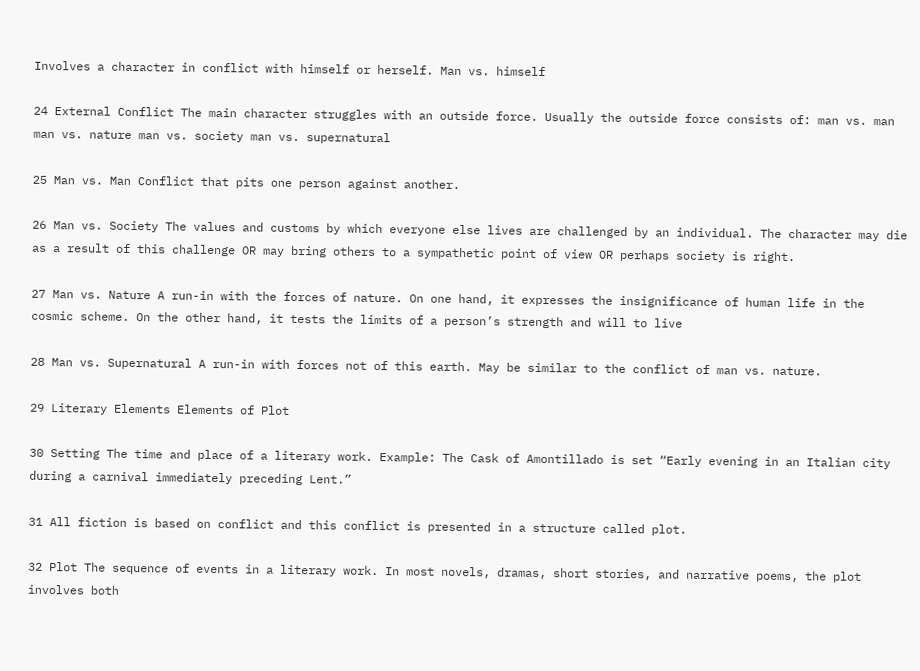Involves a character in conflict with himself or herself. Man vs. himself

24 External Conflict The main character struggles with an outside force. Usually the outside force consists of: man vs. man man vs. nature man vs. society man vs. supernatural

25 Man vs. Man Conflict that pits one person against another.

26 Man vs. Society The values and customs by which everyone else lives are challenged by an individual. The character may die as a result of this challenge OR may bring others to a sympathetic point of view OR perhaps society is right.

27 Man vs. Nature A run-in with the forces of nature. On one hand, it expresses the insignificance of human life in the cosmic scheme. On the other hand, it tests the limits of a person’s strength and will to live

28 Man vs. Supernatural A run-in with forces not of this earth. May be similar to the conflict of man vs. nature.

29 Literary Elements Elements of Plot

30 Setting The time and place of a literary work. Example: The Cask of Amontillado is set “Early evening in an Italian city during a carnival immediately preceding Lent.”

31 All fiction is based on conflict and this conflict is presented in a structure called plot.

32 Plot The sequence of events in a literary work. In most novels, dramas, short stories, and narrative poems, the plot involves both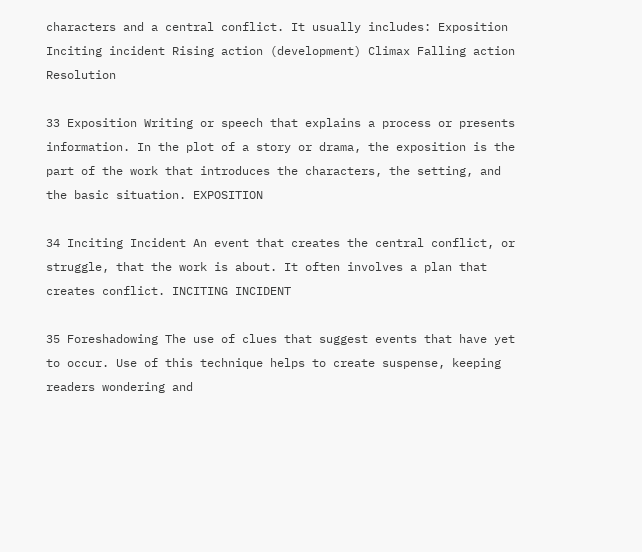characters and a central conflict. It usually includes: Exposition Inciting incident Rising action (development) Climax Falling action Resolution

33 Exposition Writing or speech that explains a process or presents information. In the plot of a story or drama, the exposition is the part of the work that introduces the characters, the setting, and the basic situation. EXPOSITION

34 Inciting Incident An event that creates the central conflict, or struggle, that the work is about. It often involves a plan that creates conflict. INCITING INCIDENT

35 Foreshadowing The use of clues that suggest events that have yet to occur. Use of this technique helps to create suspense, keeping readers wondering and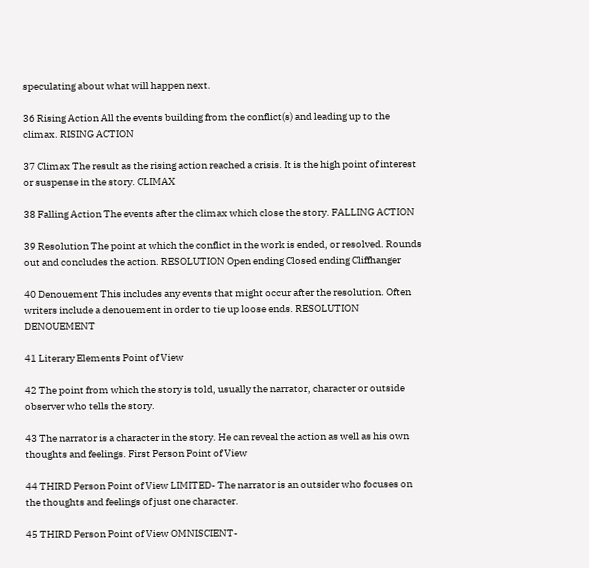speculating about what will happen next.

36 Rising Action All the events building from the conflict(s) and leading up to the climax. RISING ACTION

37 Climax The result as the rising action reached a crisis. It is the high point of interest or suspense in the story. CLIMAX

38 Falling Action The events after the climax which close the story. FALLING ACTION

39 Resolution The point at which the conflict in the work is ended, or resolved. Rounds out and concludes the action. RESOLUTION Open ending Closed ending Cliffhanger

40 Denouement This includes any events that might occur after the resolution. Often writers include a denouement in order to tie up loose ends. RESOLUTION DENOUEMENT

41 Literary Elements Point of View

42 The point from which the story is told, usually the narrator, character or outside observer who tells the story.

43 The narrator is a character in the story. He can reveal the action as well as his own thoughts and feelings. First Person Point of View

44 THIRD Person Point of View LIMITED- The narrator is an outsider who focuses on the thoughts and feelings of just one character.

45 THIRD Person Point of View OMNISCIENT-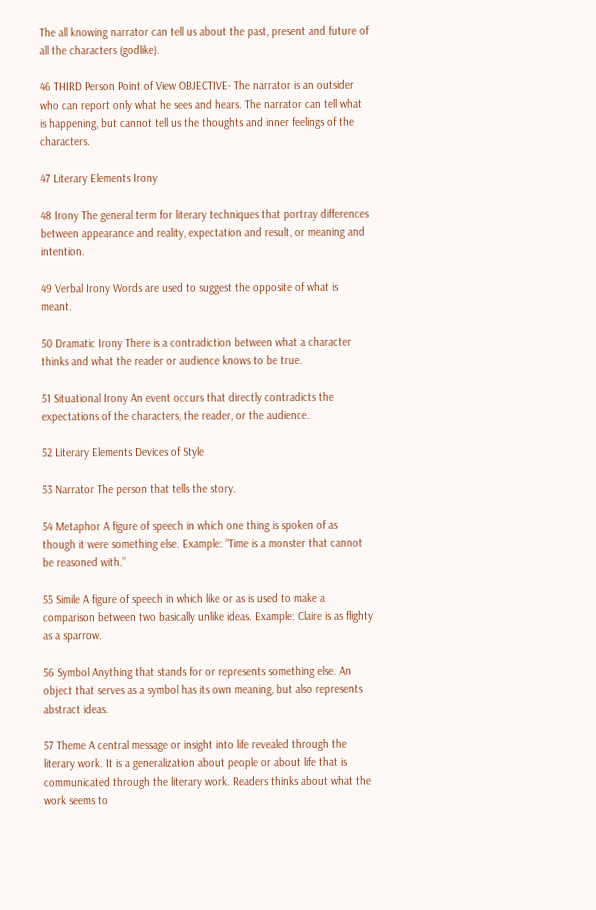The all knowing narrator can tell us about the past, present and future of all the characters (godlike).

46 THIRD Person Point of View OBJECTIVE- The narrator is an outsider who can report only what he sees and hears. The narrator can tell what is happening, but cannot tell us the thoughts and inner feelings of the characters.

47 Literary Elements Irony

48 Irony The general term for literary techniques that portray differences between appearance and reality, expectation and result, or meaning and intention.

49 Verbal Irony Words are used to suggest the opposite of what is meant.

50 Dramatic Irony There is a contradiction between what a character thinks and what the reader or audience knows to be true.

51 Situational Irony An event occurs that directly contradicts the expectations of the characters, the reader, or the audience.

52 Literary Elements Devices of Style

53 Narrator The person that tells the story.

54 Metaphor A figure of speech in which one thing is spoken of as though it were something else. Example: “Time is a monster that cannot be reasoned with.”

55 Simile A figure of speech in which like or as is used to make a comparison between two basically unlike ideas. Example: Claire is as flighty as a sparrow.

56 Symbol Anything that stands for or represents something else. An object that serves as a symbol has its own meaning, but also represents abstract ideas.

57 Theme A central message or insight into life revealed through the literary work. It is a generalization about people or about life that is communicated through the literary work. Readers thinks about what the work seems to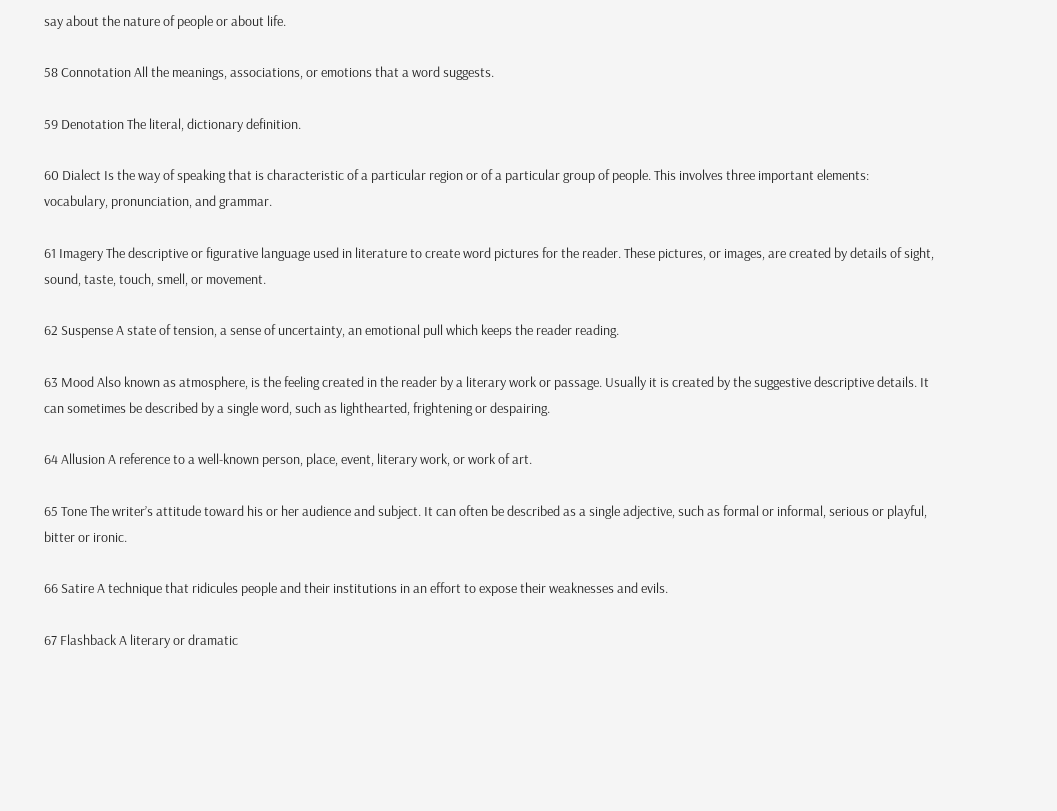say about the nature of people or about life.

58 Connotation All the meanings, associations, or emotions that a word suggests.

59 Denotation The literal, dictionary definition.

60 Dialect Is the way of speaking that is characteristic of a particular region or of a particular group of people. This involves three important elements: vocabulary, pronunciation, and grammar.

61 Imagery The descriptive or figurative language used in literature to create word pictures for the reader. These pictures, or images, are created by details of sight, sound, taste, touch, smell, or movement.

62 Suspense A state of tension, a sense of uncertainty, an emotional pull which keeps the reader reading.

63 Mood Also known as atmosphere, is the feeling created in the reader by a literary work or passage. Usually it is created by the suggestive descriptive details. It can sometimes be described by a single word, such as lighthearted, frightening or despairing.

64 Allusion A reference to a well-known person, place, event, literary work, or work of art.

65 Tone The writer’s attitude toward his or her audience and subject. It can often be described as a single adjective, such as formal or informal, serious or playful, bitter or ironic.

66 Satire A technique that ridicules people and their institutions in an effort to expose their weaknesses and evils.

67 Flashback A literary or dramatic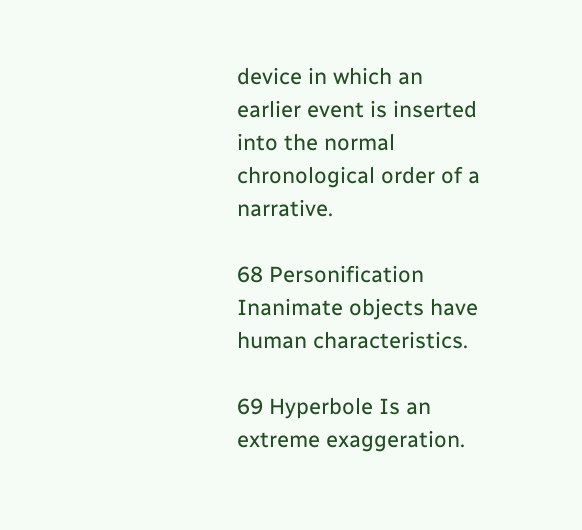device in which an earlier event is inserted into the normal chronological order of a narrative.

68 Personification Inanimate objects have human characteristics.

69 Hyperbole Is an extreme exaggeration.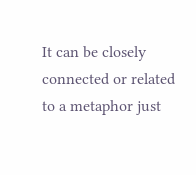It can be closely connected or related to a metaphor just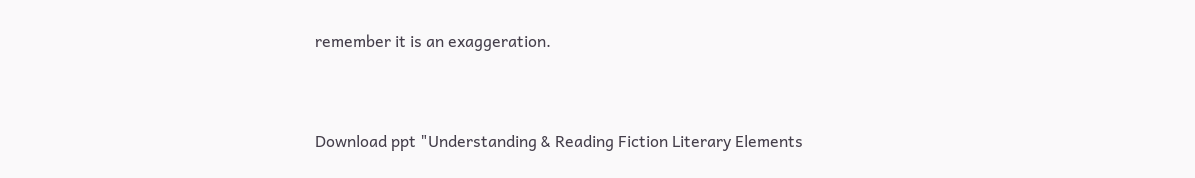remember it is an exaggeration.


Download ppt "Understanding & Reading Fiction Literary Elements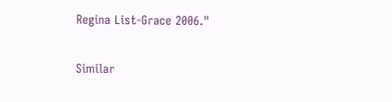Regina List-Grace 2006."

Similar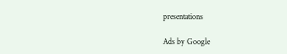presentations

Ads by Google